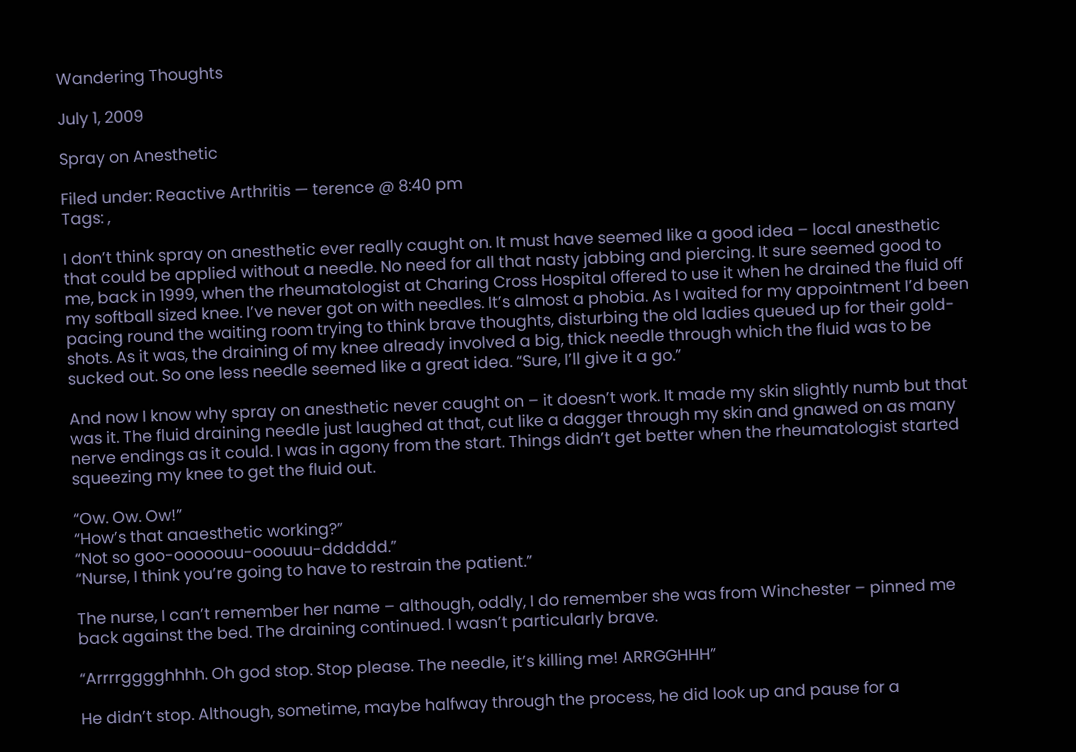Wandering Thoughts

July 1, 2009

Spray on Anesthetic

Filed under: Reactive Arthritis — terence @ 8:40 pm
Tags: ,

I don’t think spray on anesthetic ever really caught on. It must have seemed like a good idea – local anesthetic that could be applied without a needle. No need for all that nasty jabbing and piercing. It sure seemed good to me, back in 1999, when the rheumatologist at Charing Cross Hospital offered to use it when he drained the fluid off my softball sized knee. I’ve never got on with needles. It’s almost a phobia. As I waited for my appointment I’d been pacing round the waiting room trying to think brave thoughts, disturbing the old ladies queued up for their gold-shots. As it was, the draining of my knee already involved a big, thick needle through which the fluid was to be sucked out. So one less needle seemed like a great idea. “Sure, I’ll give it a go.”

And now I know why spray on anesthetic never caught on – it doesn’t work. It made my skin slightly numb but that was it. The fluid draining needle just laughed at that, cut like a dagger through my skin and gnawed on as many nerve endings as it could. I was in agony from the start. Things didn’t get better when the rheumatologist started squeezing my knee to get the fluid out.

“Ow. Ow. Ow!”
“How’s that anaesthetic working?”
“Not so goo-ooooouu-ooouuu-dddddd.”
“Nurse, I think you’re going to have to restrain the patient.”

The nurse, I can’t remember her name – although, oddly, I do remember she was from Winchester – pinned me back against the bed. The draining continued. I wasn’t particularly brave.

“Arrrrgggghhhh. Oh god stop. Stop please. The needle, it’s killing me! ARRGGHHH”

He didn’t stop. Although, sometime, maybe halfway through the process, he did look up and pause for a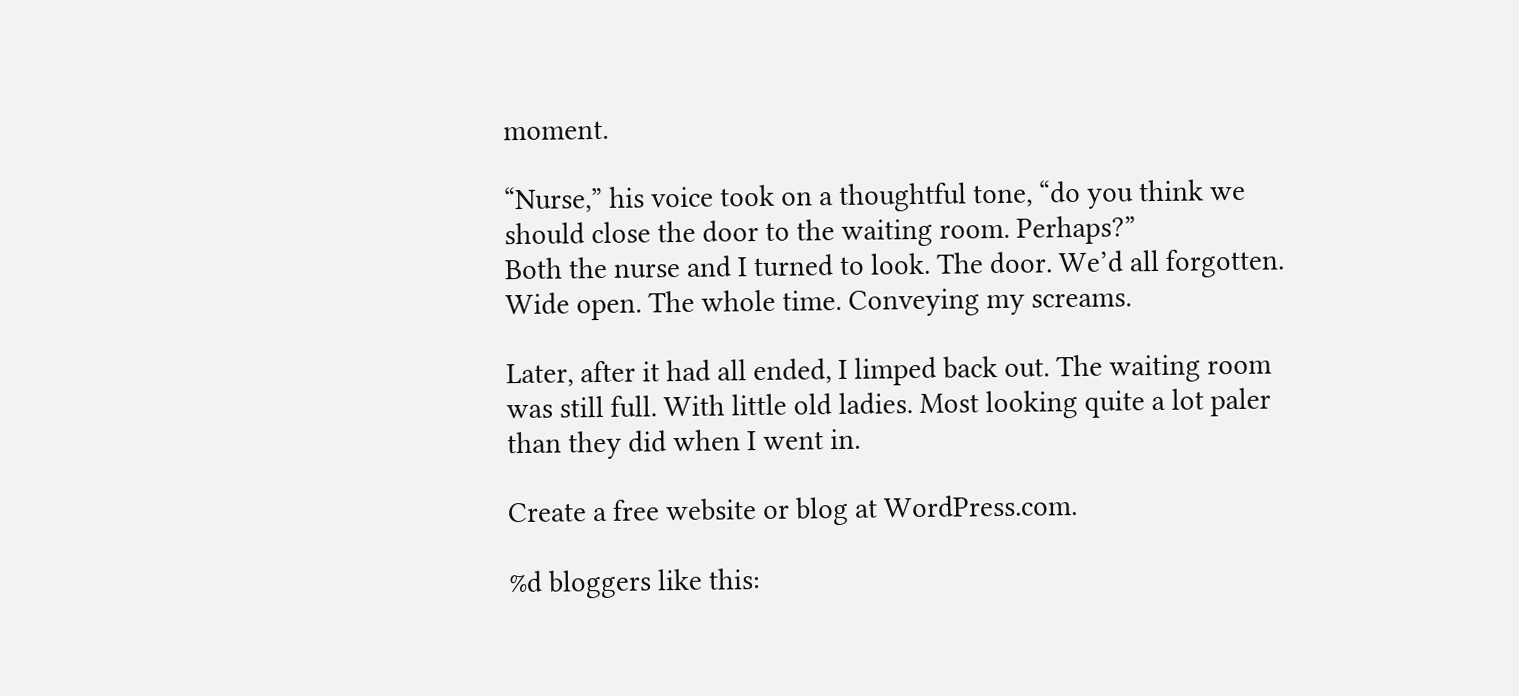moment.

“Nurse,” his voice took on a thoughtful tone, “do you think we should close the door to the waiting room. Perhaps?”
Both the nurse and I turned to look. The door. We’d all forgotten. Wide open. The whole time. Conveying my screams.

Later, after it had all ended, I limped back out. The waiting room was still full. With little old ladies. Most looking quite a lot paler than they did when I went in.

Create a free website or blog at WordPress.com.

%d bloggers like this: